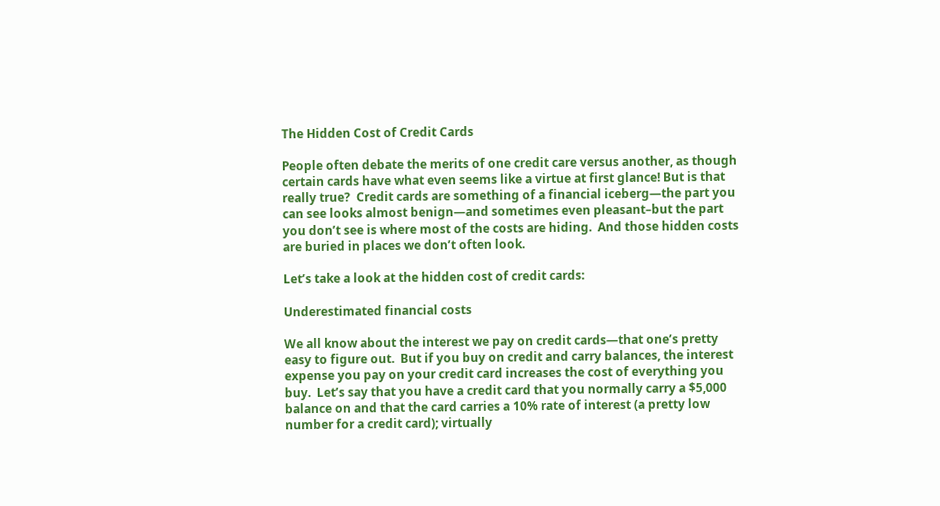The Hidden Cost of Credit Cards

People often debate the merits of one credit care versus another, as though certain cards have what even seems like a virtue at first glance! But is that really true?  Credit cards are something of a financial iceberg—the part you can see looks almost benign—and sometimes even pleasant–but the part you don’t see is where most of the costs are hiding.  And those hidden costs are buried in places we don’t often look.

Let’s take a look at the hidden cost of credit cards:

Underestimated financial costs

We all know about the interest we pay on credit cards—that one’s pretty easy to figure out.  But if you buy on credit and carry balances, the interest expense you pay on your credit card increases the cost of everything you buy.  Let’s say that you have a credit card that you normally carry a $5,000 balance on and that the card carries a 10% rate of interest (a pretty low number for a credit card); virtually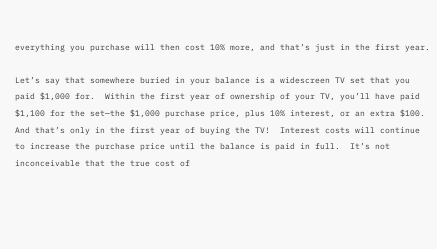everything you purchase will then cost 10% more, and that’s just in the first year.

Let’s say that somewhere buried in your balance is a widescreen TV set that you paid $1,000 for.  Within the first year of ownership of your TV, you’ll have paid $1,100 for the set—the $1,000 purchase price, plus 10% interest, or an extra $100.  And that’s only in the first year of buying the TV!  Interest costs will continue to increase the purchase price until the balance is paid in full.  It’s not inconceivable that the true cost of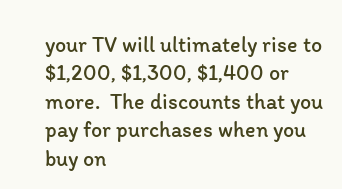your TV will ultimately rise to $1,200, $1,300, $1,400 or more.  The discounts that you pay for purchases when you buy on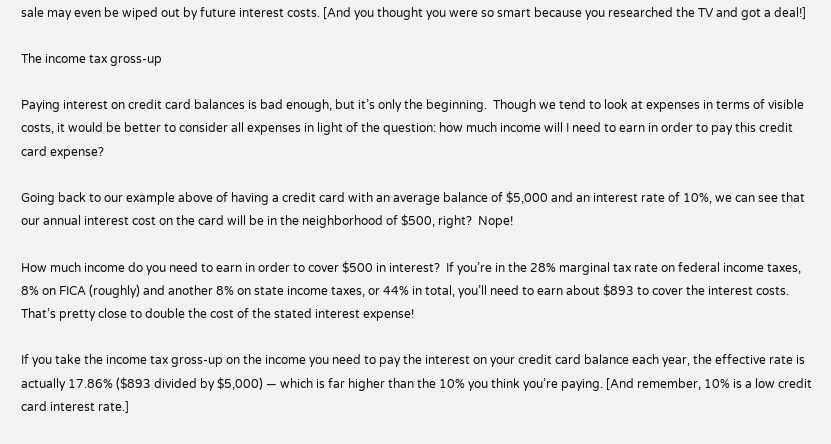sale may even be wiped out by future interest costs. [And you thought you were so smart because you researched the TV and got a deal!]

The income tax gross-up

Paying interest on credit card balances is bad enough, but it’s only the beginning.  Though we tend to look at expenses in terms of visible costs, it would be better to consider all expenses in light of the question: how much income will I need to earn in order to pay this credit card expense?

Going back to our example above of having a credit card with an average balance of $5,000 and an interest rate of 10%, we can see that our annual interest cost on the card will be in the neighborhood of $500, right?  Nope!

How much income do you need to earn in order to cover $500 in interest?  If you’re in the 28% marginal tax rate on federal income taxes, 8% on FICA (roughly) and another 8% on state income taxes, or 44% in total, you’ll need to earn about $893 to cover the interest costs.  That’s pretty close to double the cost of the stated interest expense!

If you take the income tax gross-up on the income you need to pay the interest on your credit card balance each year, the effective rate is actually 17.86% ($893 divided by $5,000) — which is far higher than the 10% you think you’re paying. [And remember, 10% is a low credit card interest rate.]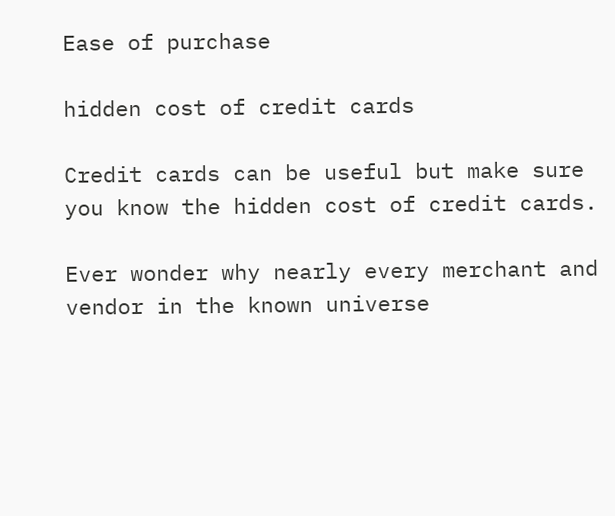Ease of purchase

hidden cost of credit cards

Credit cards can be useful but make sure you know the hidden cost of credit cards.

Ever wonder why nearly every merchant and vendor in the known universe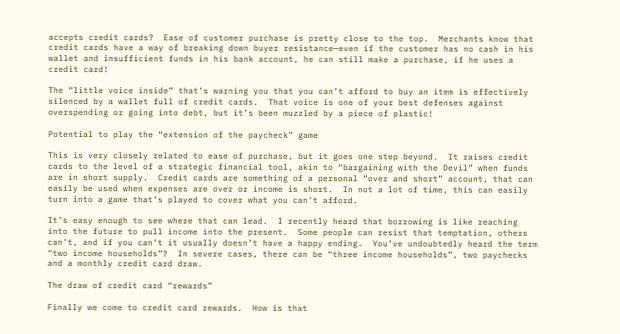accepts credit cards?  Ease of customer purchase is pretty close to the top.  Merchants know that credit cards have a way of breaking down buyer resistance—even if the customer has no cash in his wallet and insufficient funds in his bank account, he can still make a purchase, if he uses a credit card!

The “little voice inside” that’s warning you that you can’t afford to buy an item is effectively silenced by a wallet full of credit cards.  That voice is one of your best defenses against overspending or going into debt, but it’s been muzzled by a piece of plastic!

Potential to play the “extension of the paycheck” game

This is very closely related to ease of purchase, but it goes one step beyond.  It raises credit cards to the level of a strategic financial tool, akin to “bargaining with the Devil” when funds are in short supply.  Credit cards are something of a personal “over and short” account, that can easily be used when expenses are over or income is short.  In not a lot of time, this can easily turn into a game that’s played to cover what you can’t afford.

It’s easy enough to see where that can lead.  I recently heard that borrowing is like reaching into the future to pull income into the present.  Some people can resist that temptation, others can’t, and if you can’t it usually doesn’t have a happy ending.  You’ve undoubtedly heard the term “two income households”?  In severe cases, there can be “three income households”, two paychecks and a monthly credit card draw.

The draw of credit card “rewards”

Finally we come to credit card rewards.  How is that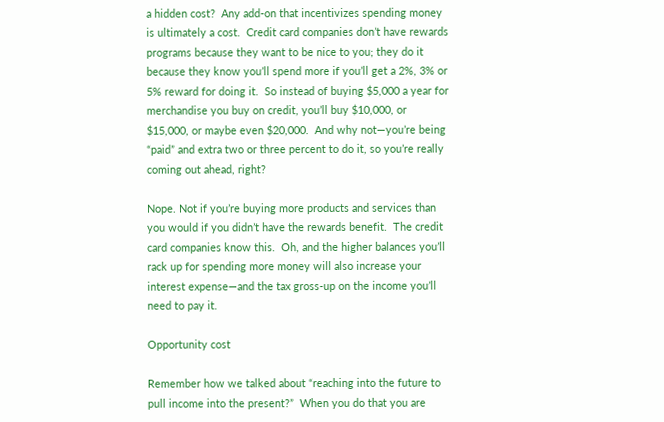a hidden cost?  Any add-on that incentivizes spending money is ultimately a cost.  Credit card companies don’t have rewards programs because they want to be nice to you; they do it because they know you’ll spend more if you’ll get a 2%, 3% or 5% reward for doing it.  So instead of buying $5,000 a year for merchandise you buy on credit, you’ll buy $10,000, or $15,000, or maybe even $20,000.  And why not—you’re being “paid” and extra two or three percent to do it, so you’re really coming out ahead, right?

Nope. Not if you’re buying more products and services than you would if you didn’t have the rewards benefit.  The credit card companies know this.  Oh, and the higher balances you’ll rack up for spending more money will also increase your interest expense—and the tax gross-up on the income you’ll need to pay it.

Opportunity cost

Remember how we talked about “reaching into the future to pull income into the present?”  When you do that you are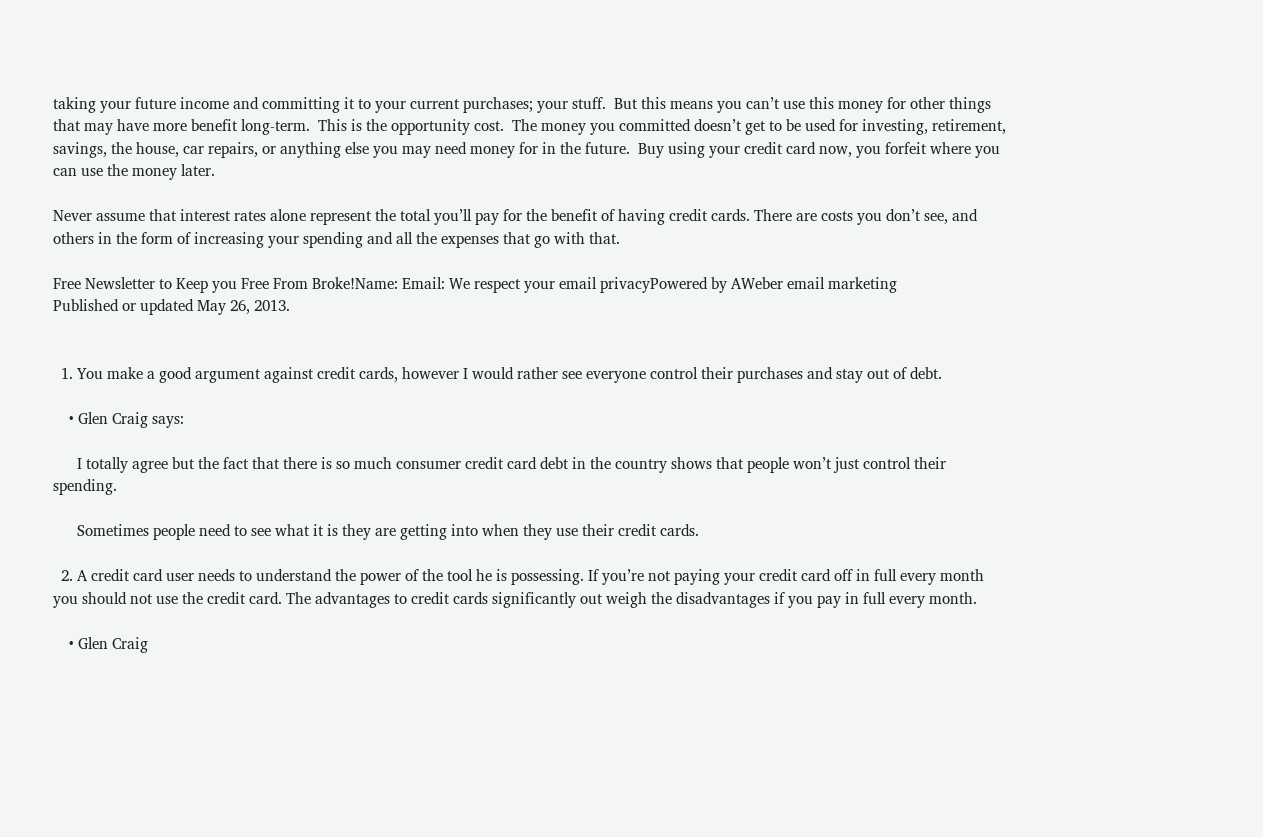taking your future income and committing it to your current purchases; your stuff.  But this means you can’t use this money for other things that may have more benefit long-term.  This is the opportunity cost.  The money you committed doesn’t get to be used for investing, retirement, savings, the house, car repairs, or anything else you may need money for in the future.  Buy using your credit card now, you forfeit where you can use the money later.

Never assume that interest rates alone represent the total you’ll pay for the benefit of having credit cards. There are costs you don’t see, and others in the form of increasing your spending and all the expenses that go with that.

Free Newsletter to Keep you Free From Broke!Name: Email: We respect your email privacyPowered by AWeber email marketing
Published or updated May 26, 2013.


  1. You make a good argument against credit cards, however I would rather see everyone control their purchases and stay out of debt.

    • Glen Craig says:

      I totally agree but the fact that there is so much consumer credit card debt in the country shows that people won’t just control their spending.

      Sometimes people need to see what it is they are getting into when they use their credit cards.

  2. A credit card user needs to understand the power of the tool he is possessing. If you’re not paying your credit card off in full every month you should not use the credit card. The advantages to credit cards significantly out weigh the disadvantages if you pay in full every month.

    • Glen Craig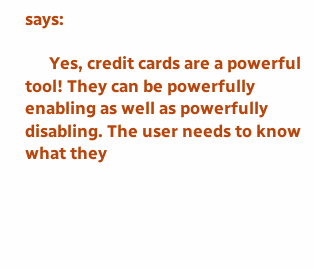says:

      Yes, credit cards are a powerful tool! They can be powerfully enabling as well as powerfully disabling. The user needs to know what they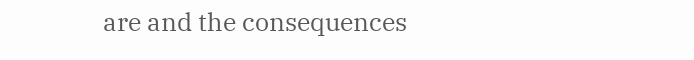are and the consequences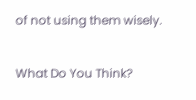of not using them wisely.

What Do You Think?